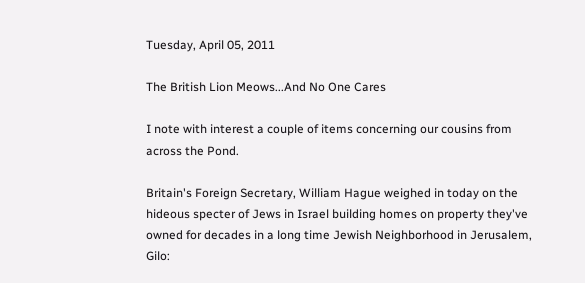Tuesday, April 05, 2011

The British Lion Meows...And No One Cares

I note with interest a couple of items concerning our cousins from across the Pond.

Britain's Foreign Secretary, William Hague weighed in today on the hideous specter of Jews in Israel building homes on property they've owned for decades in a long time Jewish Neighborhood in Jerusalem, Gilo: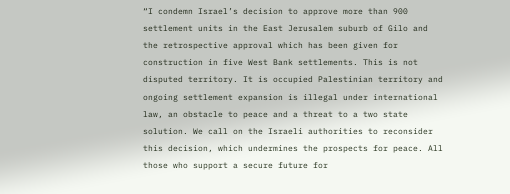“I condemn Israel’s decision to approve more than 900 settlement units in the East Jerusalem suburb of Gilo and the retrospective approval which has been given for construction in five West Bank settlements. This is not disputed territory. It is occupied Palestinian territory and ongoing settlement expansion is illegal under international law, an obstacle to peace and a threat to a two state solution. We call on the Israeli authorities to reconsider this decision, which undermines the prospects for peace. All those who support a secure future for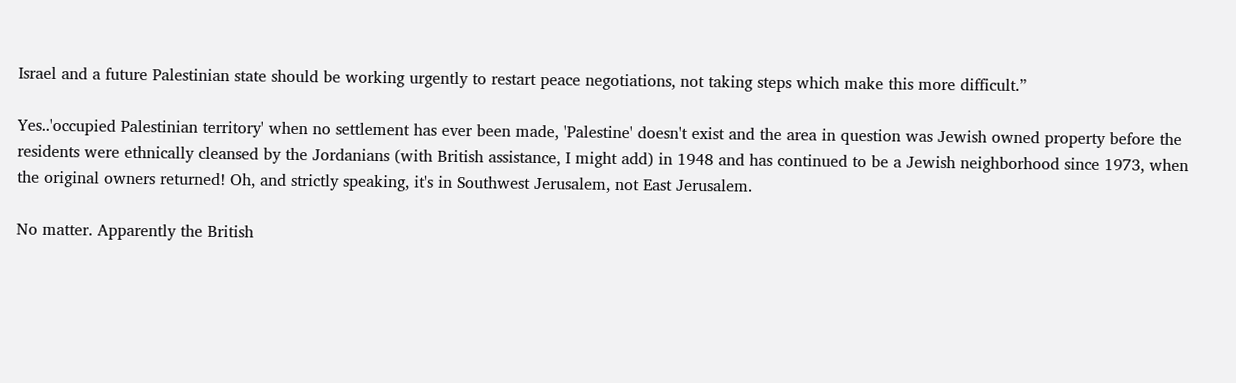Israel and a future Palestinian state should be working urgently to restart peace negotiations, not taking steps which make this more difficult.”

Yes..'occupied Palestinian territory' when no settlement has ever been made, 'Palestine' doesn't exist and the area in question was Jewish owned property before the residents were ethnically cleansed by the Jordanians (with British assistance, I might add) in 1948 and has continued to be a Jewish neighborhood since 1973, when the original owners returned! Oh, and strictly speaking, it's in Southwest Jerusalem, not East Jerusalem.

No matter. Apparently the British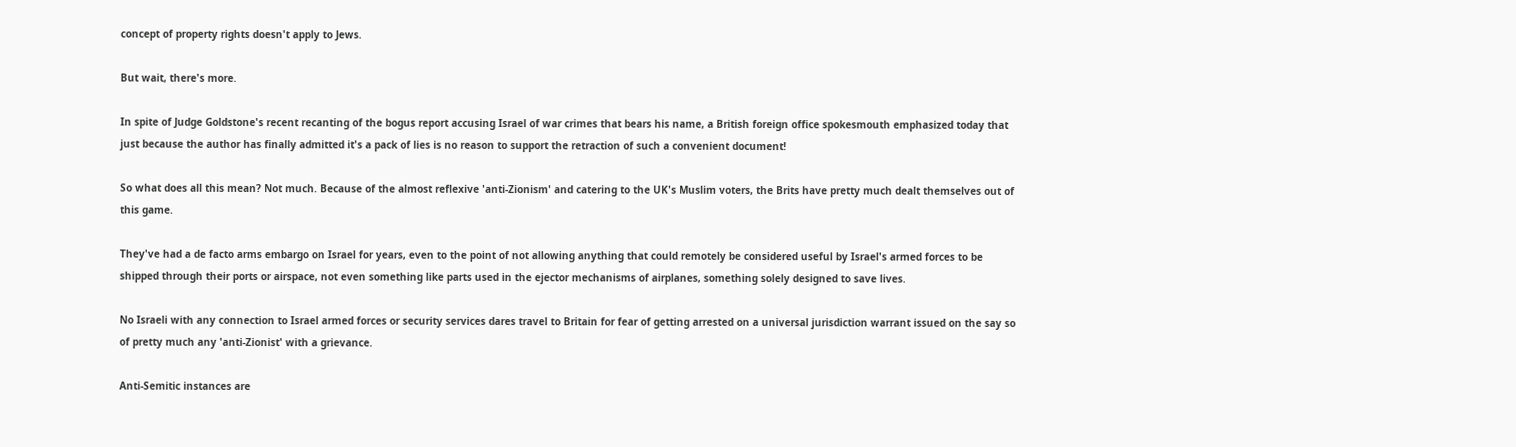concept of property rights doesn't apply to Jews.

But wait, there's more.

In spite of Judge Goldstone's recent recanting of the bogus report accusing Israel of war crimes that bears his name, a British foreign office spokesmouth emphasized today that just because the author has finally admitted it's a pack of lies is no reason to support the retraction of such a convenient document!

So what does all this mean? Not much. Because of the almost reflexive 'anti-Zionism' and catering to the UK's Muslim voters, the Brits have pretty much dealt themselves out of this game.

They've had a de facto arms embargo on Israel for years, even to the point of not allowing anything that could remotely be considered useful by Israel's armed forces to be shipped through their ports or airspace, not even something like parts used in the ejector mechanisms of airplanes, something solely designed to save lives.

No Israeli with any connection to Israel armed forces or security services dares travel to Britain for fear of getting arrested on a universal jurisdiction warrant issued on the say so of pretty much any 'anti-Zionist' with a grievance.

Anti-Semitic instances are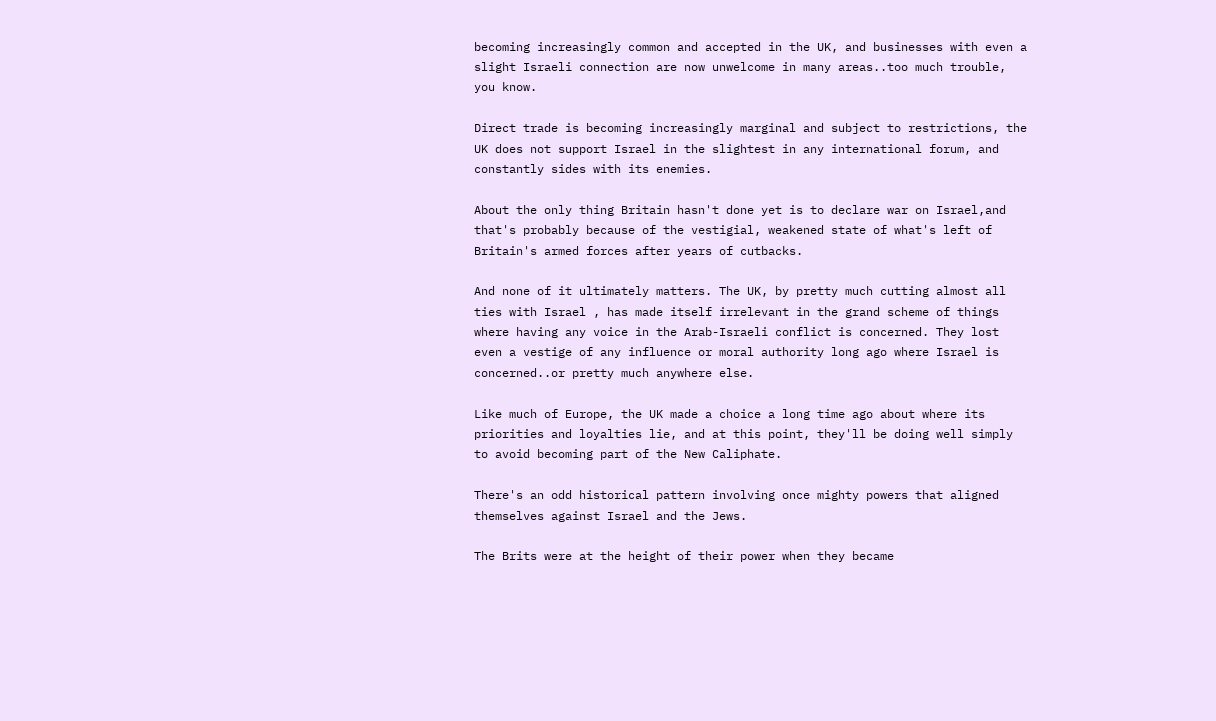becoming increasingly common and accepted in the UK, and businesses with even a slight Israeli connection are now unwelcome in many areas..too much trouble, you know.

Direct trade is becoming increasingly marginal and subject to restrictions, the UK does not support Israel in the slightest in any international forum, and constantly sides with its enemies.

About the only thing Britain hasn't done yet is to declare war on Israel,and that's probably because of the vestigial, weakened state of what's left of Britain's armed forces after years of cutbacks.

And none of it ultimately matters. The UK, by pretty much cutting almost all ties with Israel , has made itself irrelevant in the grand scheme of things where having any voice in the Arab-Israeli conflict is concerned. They lost even a vestige of any influence or moral authority long ago where Israel is concerned..or pretty much anywhere else.

Like much of Europe, the UK made a choice a long time ago about where its priorities and loyalties lie, and at this point, they'll be doing well simply to avoid becoming part of the New Caliphate.

There's an odd historical pattern involving once mighty powers that aligned themselves against Israel and the Jews.

The Brits were at the height of their power when they became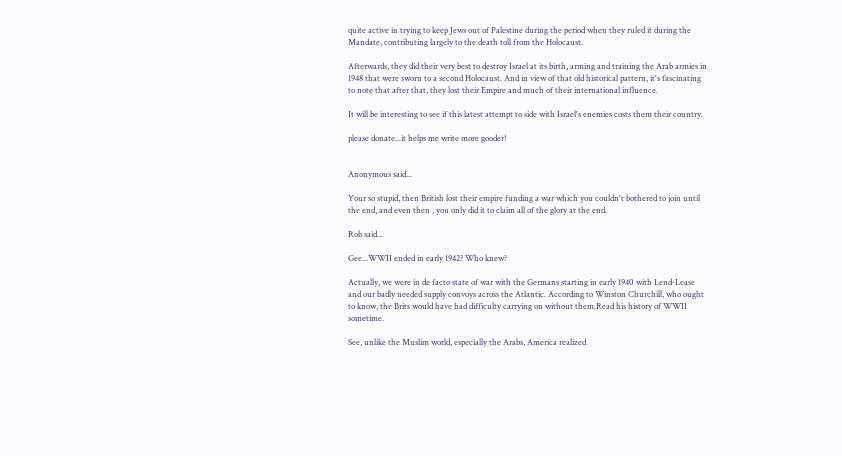quite active in trying to keep Jews out of Palestine during the period when they ruled it during the Mandate, contributing largely to the death toll from the Holocaust.

Afterwards, they did their very best to destroy Israel at its birth, arming and training the Arab armies in 1948 that were sworn to a second Holocaust. And in view of that old historical pattern, it's fascinating to note that after that, they lost their Empire and much of their international influence.

It will be interesting to see if this latest attempt to side with Israel's enemies costs them their country.

please donate...it helps me write more gooder!


Anonymous said...

Your so stupid, then British lost their empire funding a war which you couldn't bothered to join until the end, and even then , you only did it to claim all of the glory at the end.

Rob said...

Gee...WWII ended in early 1942? Who knew?

Actually, we were in de facto state of war with the Germans starting in early 1940 with Lend-Lease and our badly needed supply convoys across the Atlantic. According to Winston Churchill, who ought to know, the Brits would have had difficulty carrying on without them.Read his history of WWII sometime.

See, unlike the Muslim world, especially the Arabs, America realized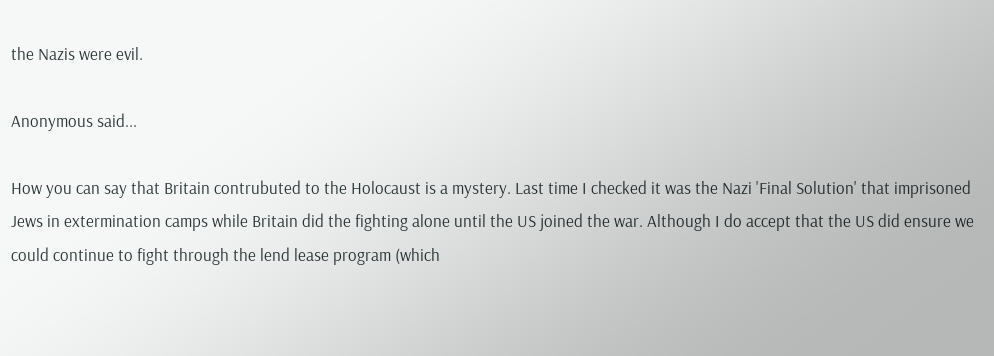the Nazis were evil.

Anonymous said...

How you can say that Britain contrubuted to the Holocaust is a mystery. Last time I checked it was the Nazi 'Final Solution' that imprisoned Jews in extermination camps while Britain did the fighting alone until the US joined the war. Although I do accept that the US did ensure we could continue to fight through the lend lease program (which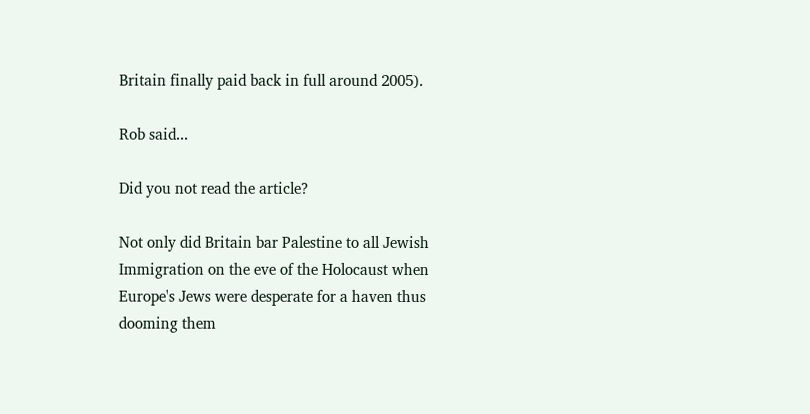Britain finally paid back in full around 2005).

Rob said...

Did you not read the article?

Not only did Britain bar Palestine to all Jewish Immigration on the eve of the Holocaust when Europe's Jews were desperate for a haven thus dooming them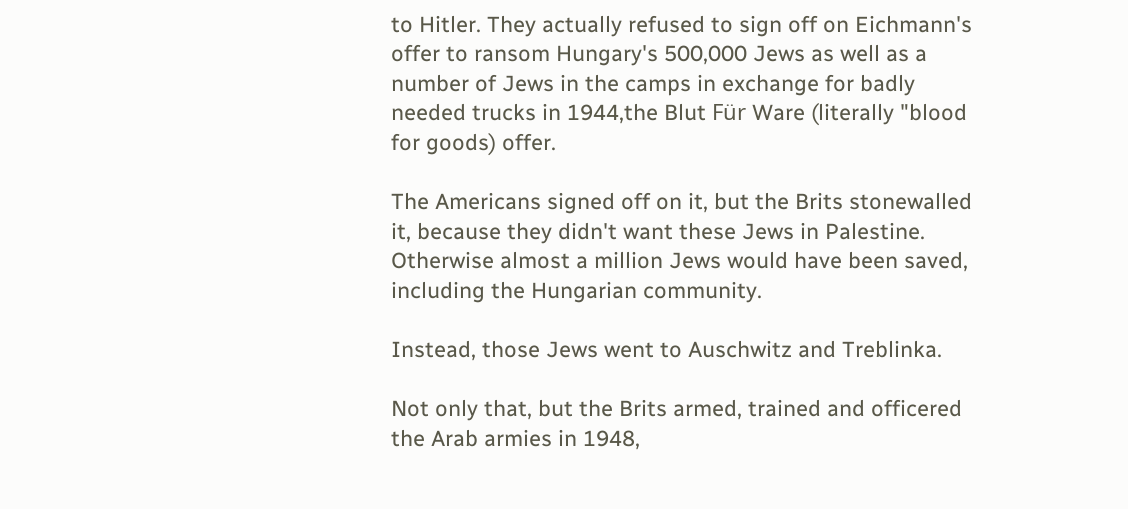to Hitler. They actually refused to sign off on Eichmann's offer to ransom Hungary's 500,000 Jews as well as a number of Jews in the camps in exchange for badly needed trucks in 1944,the Blut Für Ware (literally "blood for goods) offer.

The Americans signed off on it, but the Brits stonewalled it, because they didn't want these Jews in Palestine. Otherwise almost a million Jews would have been saved, including the Hungarian community.

Instead, those Jews went to Auschwitz and Treblinka.

Not only that, but the Brits armed, trained and officered the Arab armies in 1948,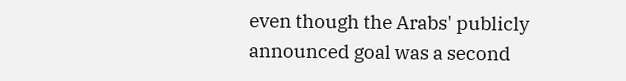even though the Arabs' publicly announced goal was a second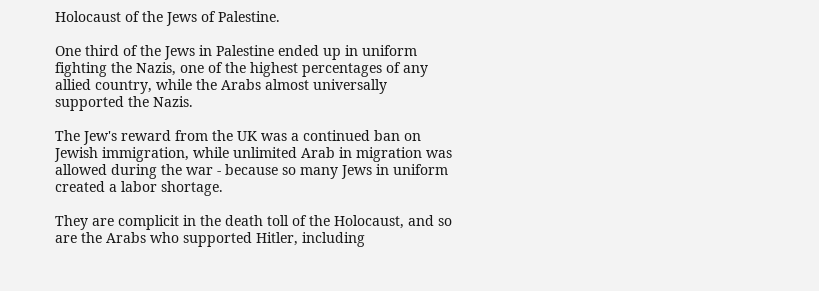Holocaust of the Jews of Palestine.

One third of the Jews in Palestine ended up in uniform fighting the Nazis, one of the highest percentages of any allied country, while the Arabs almost universally supported the Nazis.

The Jew's reward from the UK was a continued ban on Jewish immigration, while unlimited Arab in migration was allowed during the war - because so many Jews in uniform created a labor shortage.

They are complicit in the death toll of the Holocaust, and so are the Arabs who supported Hitler, including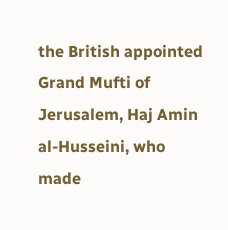the British appointed Grand Mufti of Jerusalem, Haj Amin al-Husseini, who made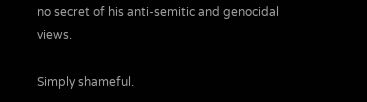no secret of his anti-semitic and genocidal views.

Simply shameful.